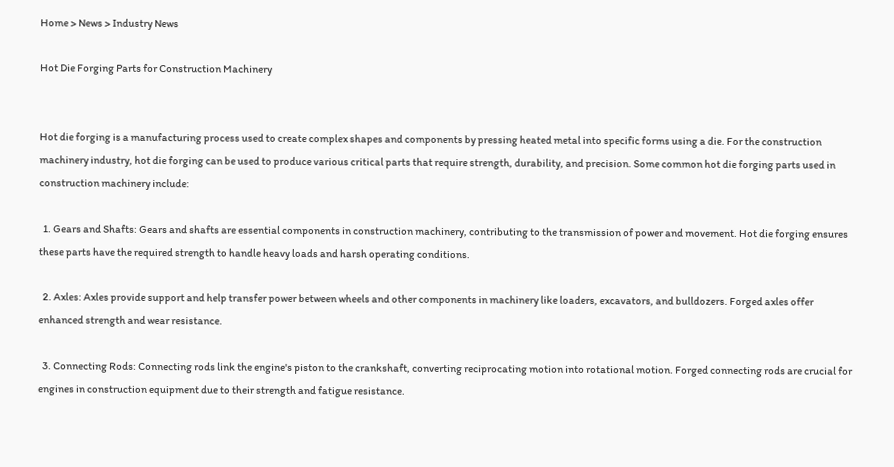Home > News > Industry News

Hot Die Forging Parts for Construction Machinery


Hot die forging is a manufacturing process used to create complex shapes and components by pressing heated metal into specific forms using a die. For the construction machinery industry, hot die forging can be used to produce various critical parts that require strength, durability, and precision. Some common hot die forging parts used in construction machinery include:

  1. Gears and Shafts: Gears and shafts are essential components in construction machinery, contributing to the transmission of power and movement. Hot die forging ensures these parts have the required strength to handle heavy loads and harsh operating conditions.

  2. Axles: Axles provide support and help transfer power between wheels and other components in machinery like loaders, excavators, and bulldozers. Forged axles offer enhanced strength and wear resistance.

  3. Connecting Rods: Connecting rods link the engine's piston to the crankshaft, converting reciprocating motion into rotational motion. Forged connecting rods are crucial for engines in construction equipment due to their strength and fatigue resistance.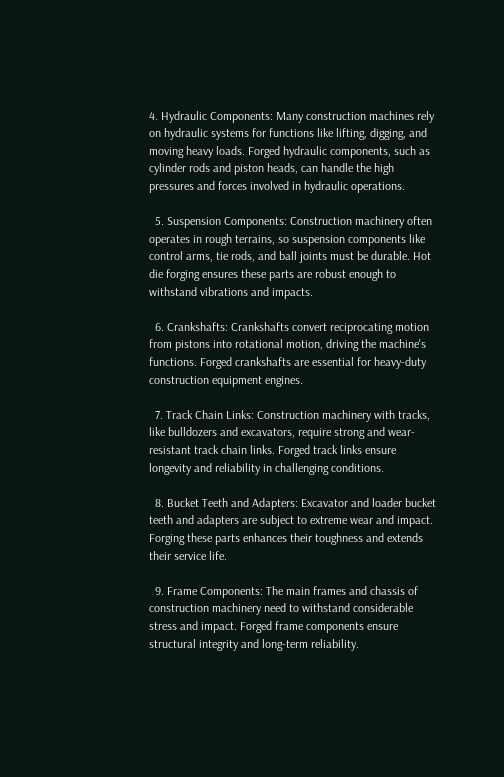4. Hydraulic Components: Many construction machines rely on hydraulic systems for functions like lifting, digging, and moving heavy loads. Forged hydraulic components, such as cylinder rods and piston heads, can handle the high pressures and forces involved in hydraulic operations.

  5. Suspension Components: Construction machinery often operates in rough terrains, so suspension components like control arms, tie rods, and ball joints must be durable. Hot die forging ensures these parts are robust enough to withstand vibrations and impacts.

  6. Crankshafts: Crankshafts convert reciprocating motion from pistons into rotational motion, driving the machine's functions. Forged crankshafts are essential for heavy-duty construction equipment engines.

  7. Track Chain Links: Construction machinery with tracks, like bulldozers and excavators, require strong and wear-resistant track chain links. Forged track links ensure longevity and reliability in challenging conditions.

  8. Bucket Teeth and Adapters: Excavator and loader bucket teeth and adapters are subject to extreme wear and impact. Forging these parts enhances their toughness and extends their service life.

  9. Frame Components: The main frames and chassis of construction machinery need to withstand considerable stress and impact. Forged frame components ensure structural integrity and long-term reliability.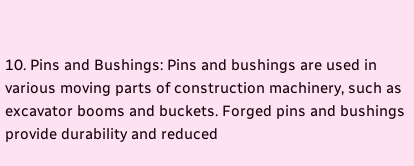10. Pins and Bushings: Pins and bushings are used in various moving parts of construction machinery, such as excavator booms and buckets. Forged pins and bushings provide durability and reduced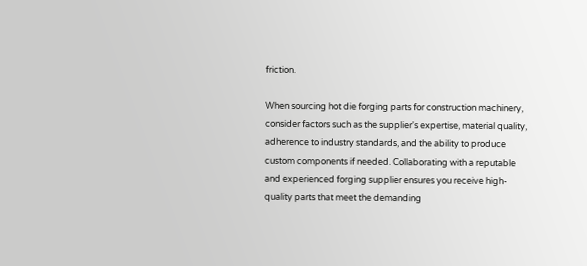friction.

When sourcing hot die forging parts for construction machinery, consider factors such as the supplier's expertise, material quality, adherence to industry standards, and the ability to produce custom components if needed. Collaborating with a reputable and experienced forging supplier ensures you receive high-quality parts that meet the demanding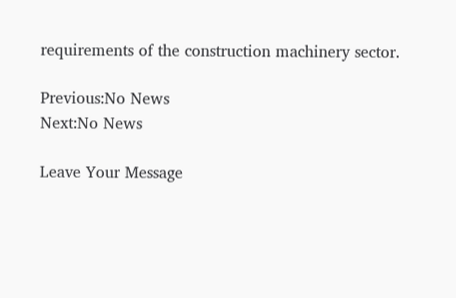requirements of the construction machinery sector.

Previous:No News
Next:No News

Leave Your Message